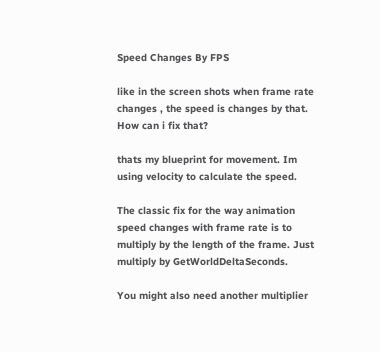Speed Changes By FPS

like in the screen shots when frame rate changes , the speed is changes by that. How can i fix that?

thats my blueprint for movement. Im using velocity to calculate the speed.

The classic fix for the way animation speed changes with frame rate is to multiply by the length of the frame. Just multiply by GetWorldDeltaSeconds.

You might also need another multiplier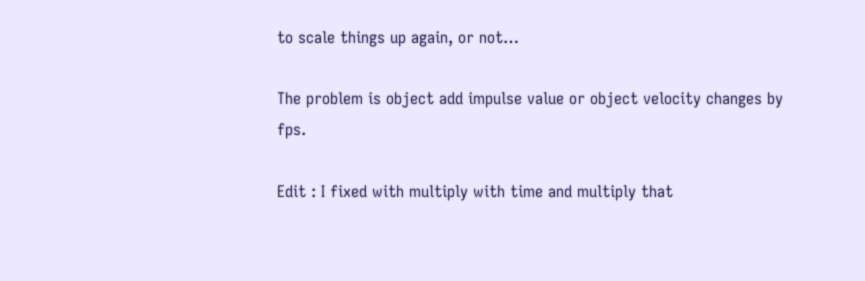to scale things up again, or not…

The problem is object add impulse value or object velocity changes by fps.

Edit : I fixed with multiply with time and multiply that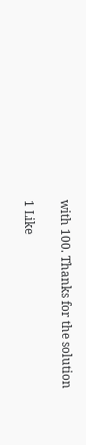with 100. Thanks for the solution

1 Like